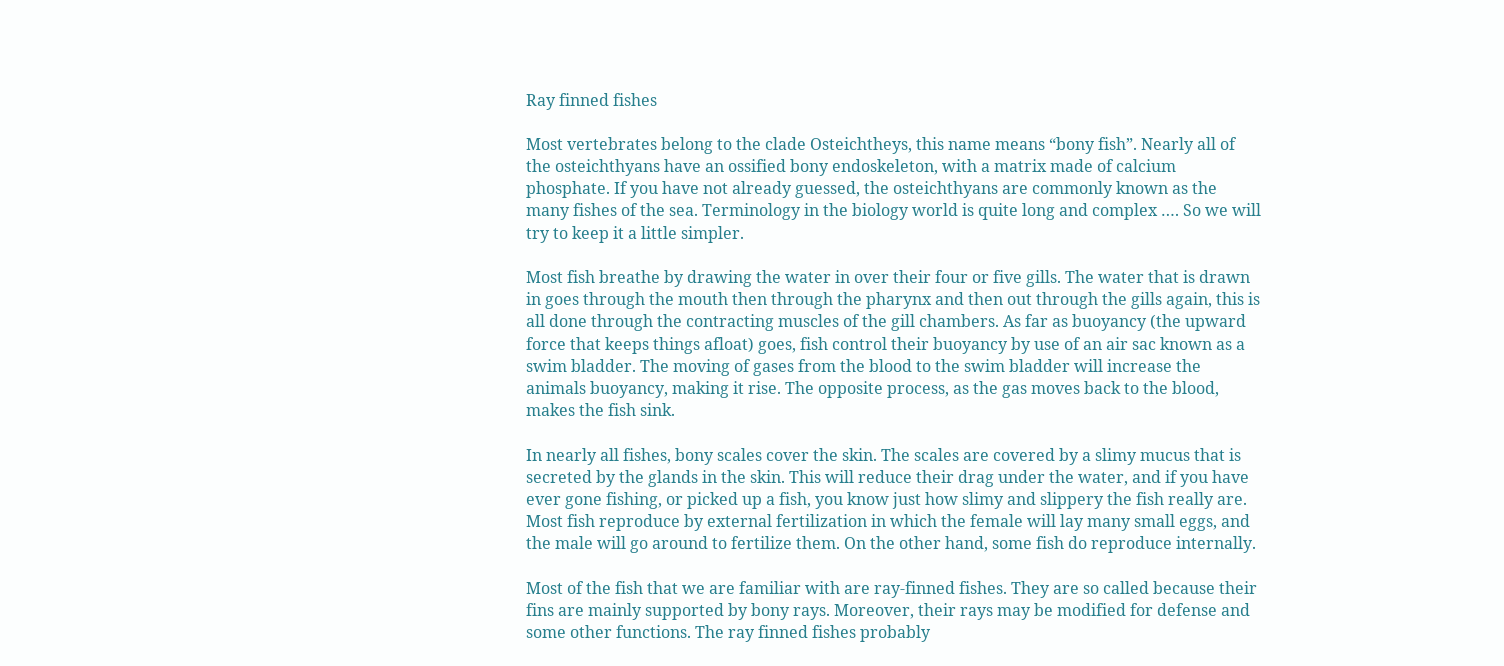Ray finned fishes

Most vertebrates belong to the clade Osteichtheys, this name means “bony fish”. Nearly all of the osteichthyans have an ossified bony endoskeleton, with a matrix made of calcium phosphate. If you have not already guessed, the osteichthyans are commonly known as the many fishes of the sea. Terminology in the biology world is quite long and complex …. So we will try to keep it a little simpler.

Most fish breathe by drawing the water in over their four or five gills. The water that is drawn in goes through the mouth then through the pharynx and then out through the gills again, this is all done through the contracting muscles of the gill chambers. As far as buoyancy (the upward force that keeps things afloat) goes, fish control their buoyancy by use of an air sac known as a swim bladder. The moving of gases from the blood to the swim bladder will increase the animals buoyancy, making it rise. The opposite process, as the gas moves back to the blood, makes the fish sink.

In nearly all fishes, bony scales cover the skin. The scales are covered by a slimy mucus that is secreted by the glands in the skin. This will reduce their drag under the water, and if you have ever gone fishing, or picked up a fish, you know just how slimy and slippery the fish really are. Most fish reproduce by external fertilization in which the female will lay many small eggs, and the male will go around to fertilize them. On the other hand, some fish do reproduce internally.

Most of the fish that we are familiar with are ray-finned fishes. They are so called because their fins are mainly supported by bony rays. Moreover, their rays may be modified for defense and some other functions. The ray finned fishes probably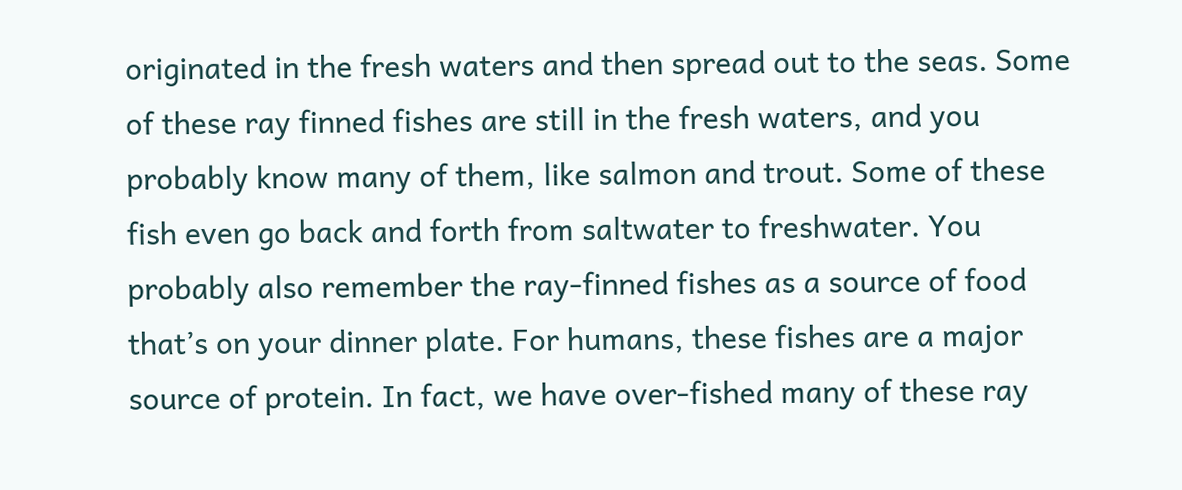originated in the fresh waters and then spread out to the seas. Some of these ray finned fishes are still in the fresh waters, and you probably know many of them, like salmon and trout. Some of these fish even go back and forth from saltwater to freshwater. You probably also remember the ray-finned fishes as a source of food that’s on your dinner plate. For humans, these fishes are a major source of protein. In fact, we have over-fished many of these ray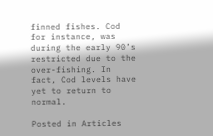finned fishes. Cod for instance, was during the early 90’s restricted due to the over-fishing. In fact, Cod levels have yet to return to normal.

Posted in Articles